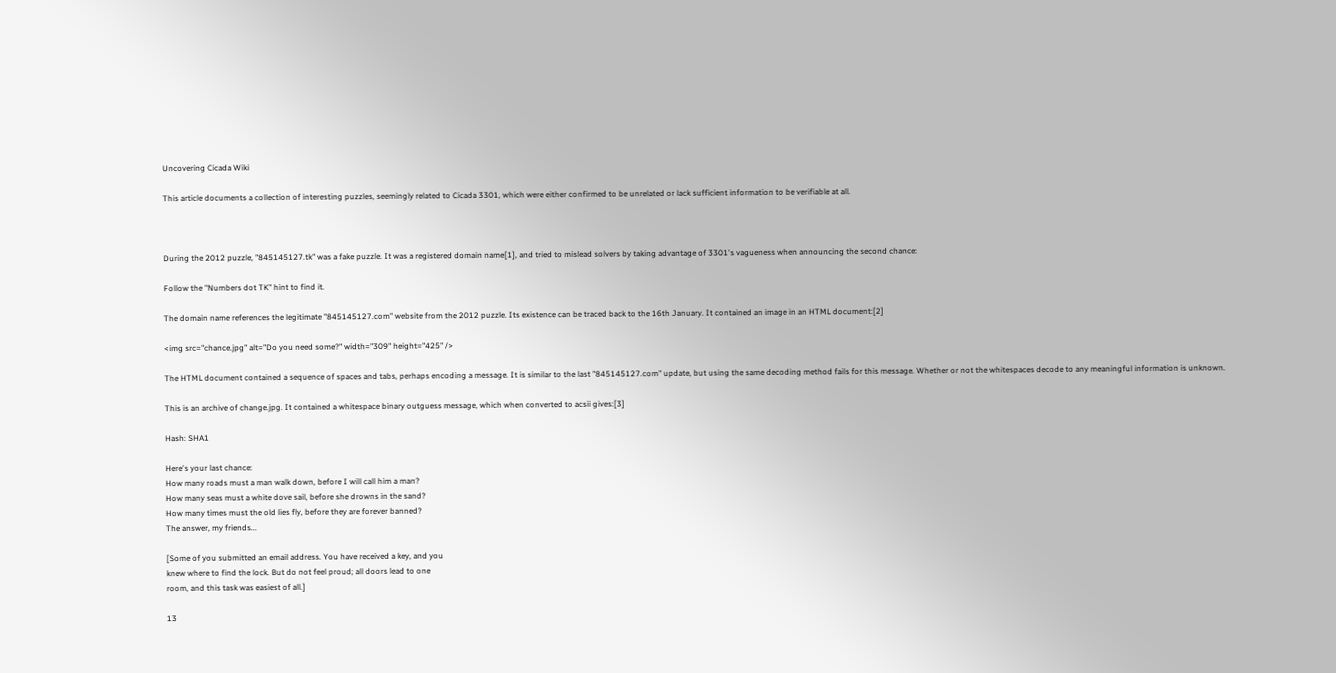Uncovering Cicada Wiki

This article documents a collection of interesting puzzles, seemingly related to Cicada 3301, which were either confirmed to be unrelated or lack sufficient information to be verifiable at all.



During the 2012 puzzle, "845145127.tk" was a fake puzzle. It was a registered domain name[1], and tried to mislead solvers by taking advantage of 3301's vagueness when announcing the second chance:

Follow the "Numbers dot TK" hint to find it.

The domain name references the legitimate "845145127.com" website from the 2012 puzzle. Its existence can be traced back to the 16th January. It contained an image in an HTML document:[2]

<img src="chance.jpg" alt="Do you need some?" width="309" height="425" />

The HTML document contained a sequence of spaces and tabs, perhaps encoding a message. It is similar to the last "845145127.com" update, but using the same decoding method fails for this message. Whether or not the whitespaces decode to any meaningful information is unknown.

This is an archive of change.jpg. It contained a whitespace binary outguess message, which when converted to acsii gives:[3]

Hash: SHA1

Here's your last chance:
How many roads must a man walk down, before I will call him a man?
How many seas must a white dove sail, before she drowns in the sand?
How many times must the old lies fly, before they are forever banned?
The answer, my friends...

[Some of you submitted an email address. You have received a key, and you
knew where to find the lock. But do not feel proud; all doors lead to one
room, and this task was easiest of all.]

13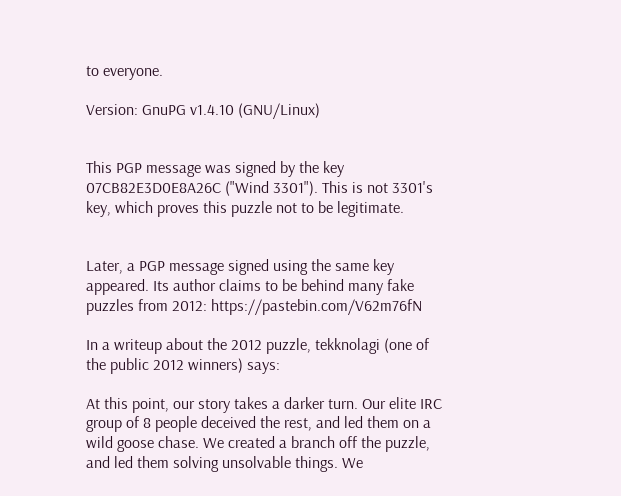to everyone.

Version: GnuPG v1.4.10 (GNU/Linux)


This PGP message was signed by the key 07CB82E3D0E8A26C ("Wind 3301"). This is not 3301's key, which proves this puzzle not to be legitimate.


Later, a PGP message signed using the same key appeared. Its author claims to be behind many fake puzzles from 2012: https://pastebin.com/V62m76fN

In a writeup about the 2012 puzzle, tekknolagi (one of the public 2012 winners) says:

At this point, our story takes a darker turn. Our elite IRC group of 8 people deceived the rest, and led them on a wild goose chase. We created a branch off the puzzle, and led them solving unsolvable things. We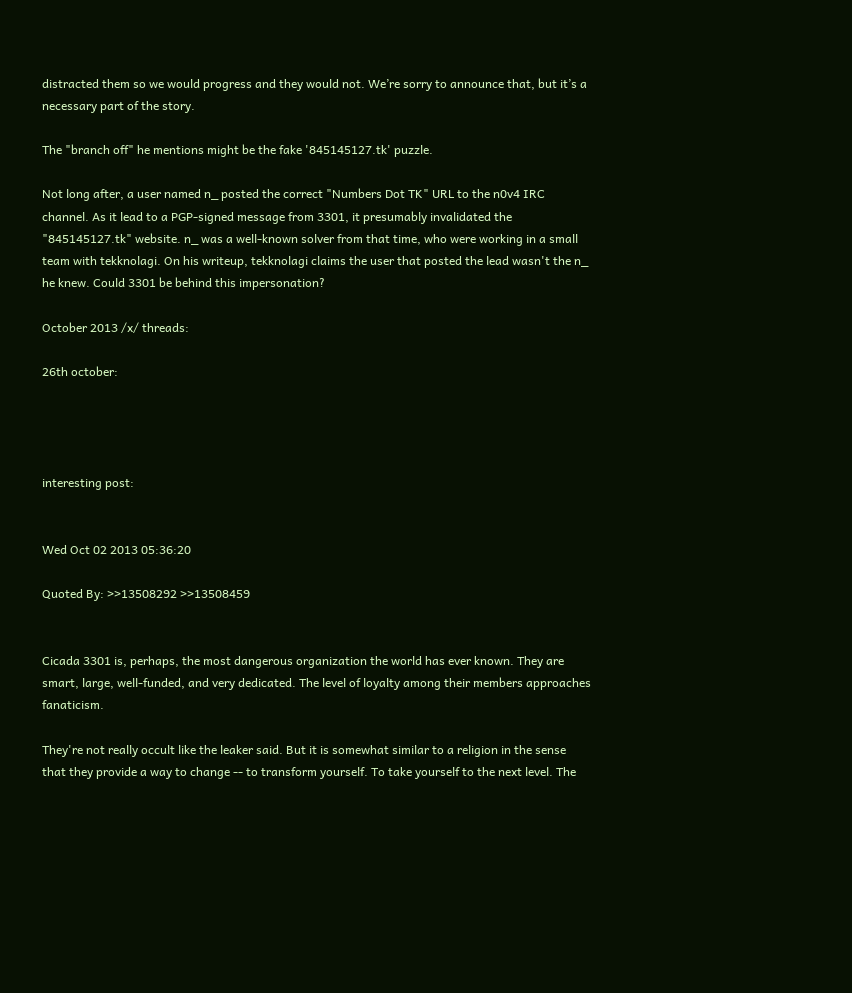distracted them so we would progress and they would not. We’re sorry to announce that, but it’s a necessary part of the story.

The "branch off" he mentions might be the fake '845145127.tk' puzzle.

Not long after, a user named n_ posted the correct "Numbers Dot TK" URL to the n0v4 IRC channel. As it lead to a PGP-signed message from 3301, it presumably invalidated the "845145127.tk" website. n_ was a well-known solver from that time, who were working in a small team with tekknolagi. On his writeup, tekknolagi claims the user that posted the lead wasn't the n_ he knew. Could 3301 be behind this impersonation?

October 2013 /x/ threads:

26th october:




interesting post:


Wed Oct 02 2013 05:36:20

Quoted By: >>13508292 >>13508459


Cicada 3301 is, perhaps, the most dangerous organization the world has ever known. They are smart, large, well-funded, and very dedicated. The level of loyalty among their members approaches fanaticism.

They're not really occult like the leaker said. But it is somewhat similar to a religion in the sense that they provide a way to change -- to transform yourself. To take yourself to the next level. The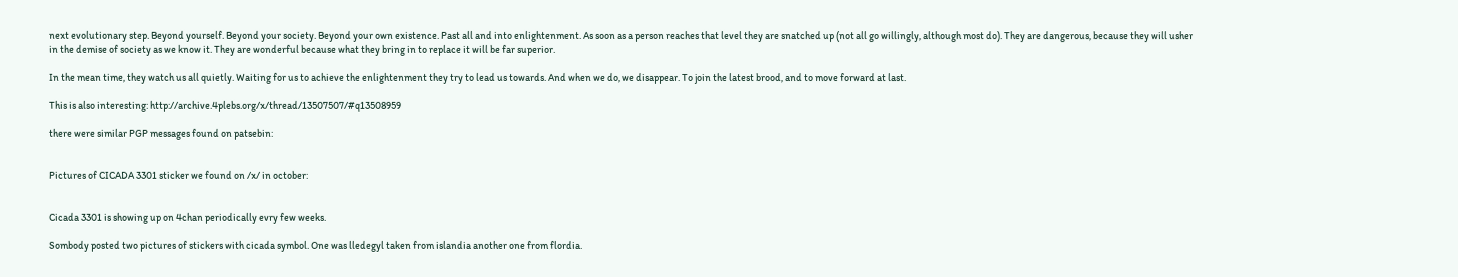next evolutionary step. Beyond yourself. Beyond your society. Beyond your own existence. Past all and into enlightenment. As soon as a person reaches that level they are snatched up (not all go willingly, although most do). They are dangerous, because they will usher in the demise of society as we know it. They are wonderful because what they bring in to replace it will be far superior.

In the mean time, they watch us all quietly. Waiting for us to achieve the enlightenment they try to lead us towards. And when we do, we disappear. To join the latest brood, and to move forward at last.

This is also interesting: http://archive.4plebs.org/x/thread/13507507/#q13508959

there were similar PGP messages found on patsebin:


Pictures of CICADA 3301 sticker we found on /x/ in october:


Cicada 3301 is showing up on 4chan periodically evry few weeks.

Sombody posted two pictures of stickers with cicada symbol. One was lledegyl taken from islandia another one from flordia.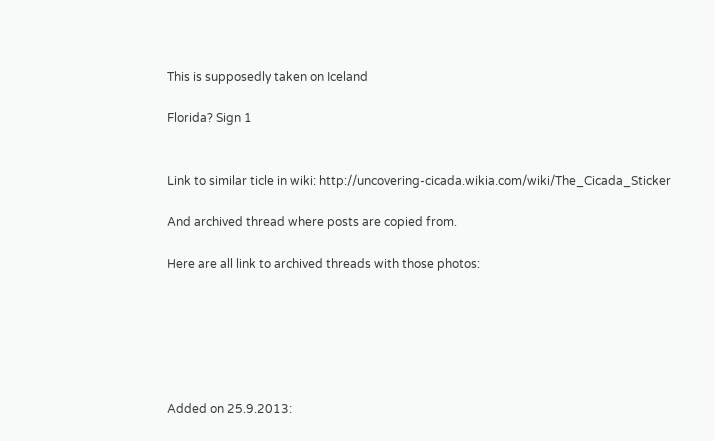This is supposedly taken on Iceland

Florida? Sign 1


Link to similar ticle in wiki: http://uncovering-cicada.wikia.com/wiki/The_Cicada_Sticker

And archived thread where posts are copied from.

Here are all link to archived threads with those photos:






Added on 25.9.2013: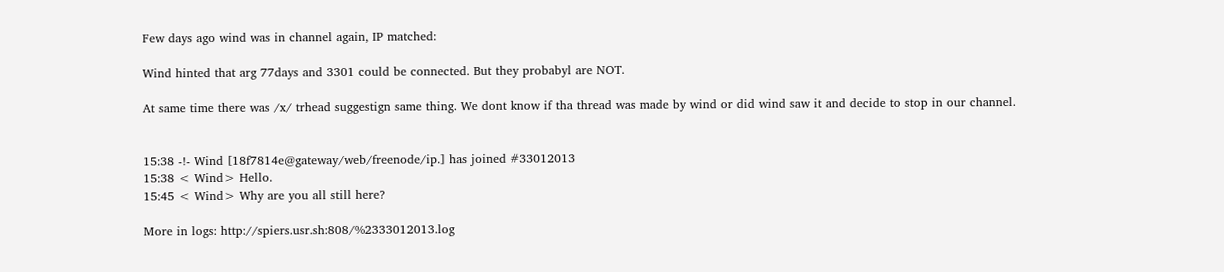Few days ago wind was in channel again, IP matched:

Wind hinted that arg 77days and 3301 could be connected. But they probabyl are NOT.

At same time there was /x/ trhead suggestign same thing. We dont know if tha thread was made by wind or did wind saw it and decide to stop in our channel.


15:38 -!- Wind [18f7814e@gateway/web/freenode/ip.] has joined #33012013
15:38 < Wind> Hello.
15:45 < Wind> Why are you all still here?

More in logs: http://spiers.usr.sh:808/%2333012013.log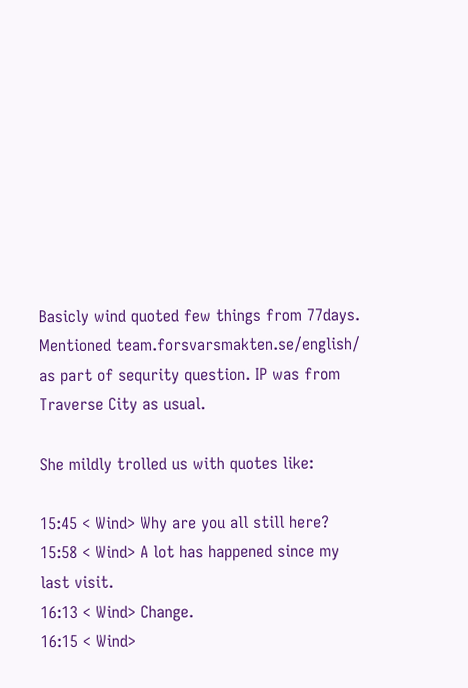Basicly wind quoted few things from 77days. Mentioned team.forsvarsmakten.se/english/ as part of sequrity question. IP was from Traverse City as usual.

She mildly trolled us with quotes like:

15:45 < Wind> Why are you all still here?
15:58 < Wind> A lot has happened since my last visit.
16:13 < Wind> Change.
16:15 < Wind>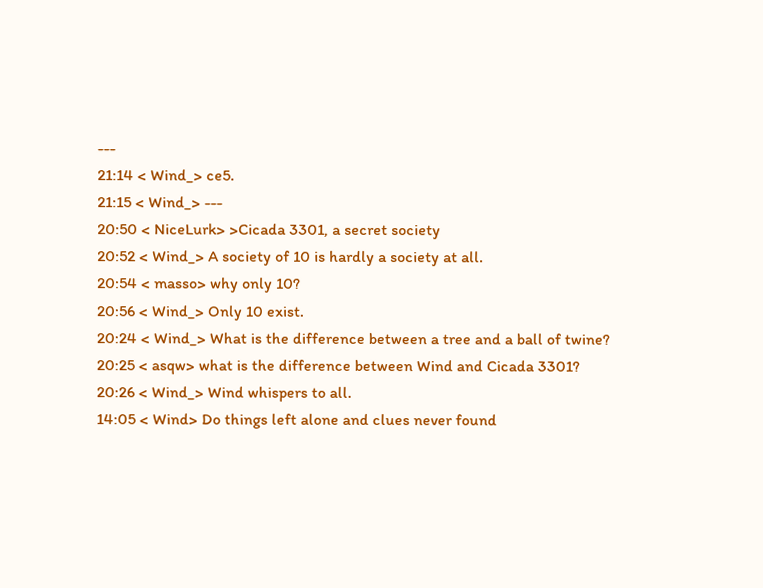---
21:14 < Wind_> ce5.
21:15 < Wind_> ---
20:50 < NiceLurk> >Cicada 3301, a secret society
20:52 < Wind_> A society of 10 is hardly a society at all.
20:54 < masso> why only 10?
20:56 < Wind_> Only 10 exist.
20:24 < Wind_> What is the difference between a tree and a ball of twine?
20:25 < asqw> what is the difference between Wind and Cicada 3301?
20:26 < Wind_> Wind whispers to all.
14:05 < Wind> Do things left alone and clues never found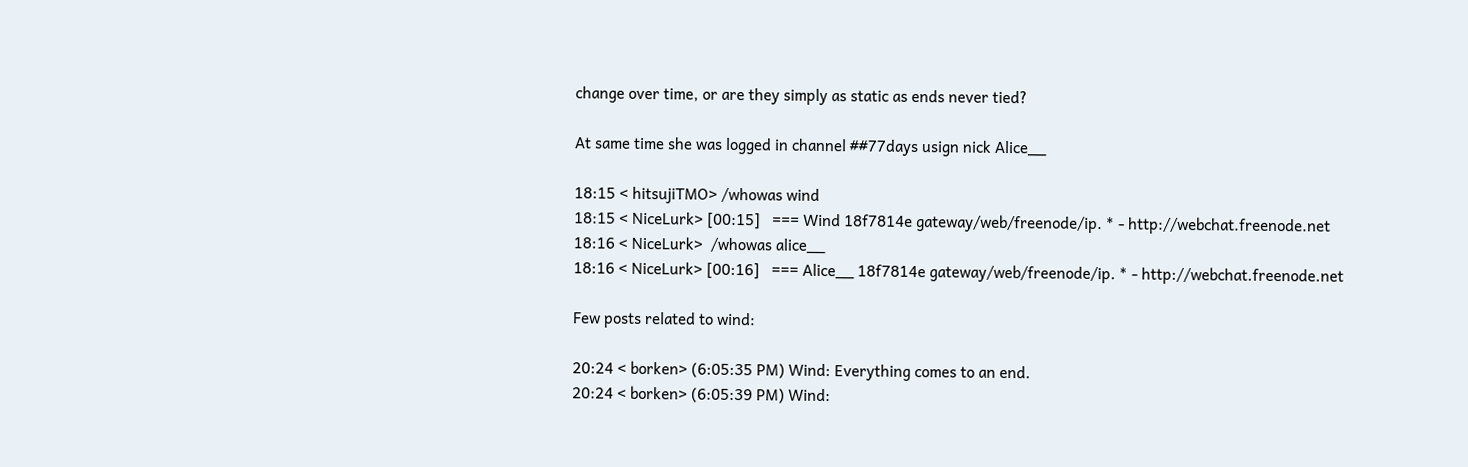change over time, or are they simply as static as ends never tied?

At same time she was logged in channel ##77days usign nick Alice__

18:15 < hitsujiTMO> /whowas wind
18:15 < NiceLurk> [00:15]   === Wind 18f7814e gateway/web/freenode/ip. * - http://webchat.freenode.net
18:16 < NiceLurk>  /whowas alice__
18:16 < NiceLurk> [00:16]   === Alice__ 18f7814e gateway/web/freenode/ip. * - http://webchat.freenode.net

Few posts related to wind:

20:24 < borken> (6:05:35 PM) Wind: Everything comes to an end.
20:24 < borken> (6:05:39 PM) Wind: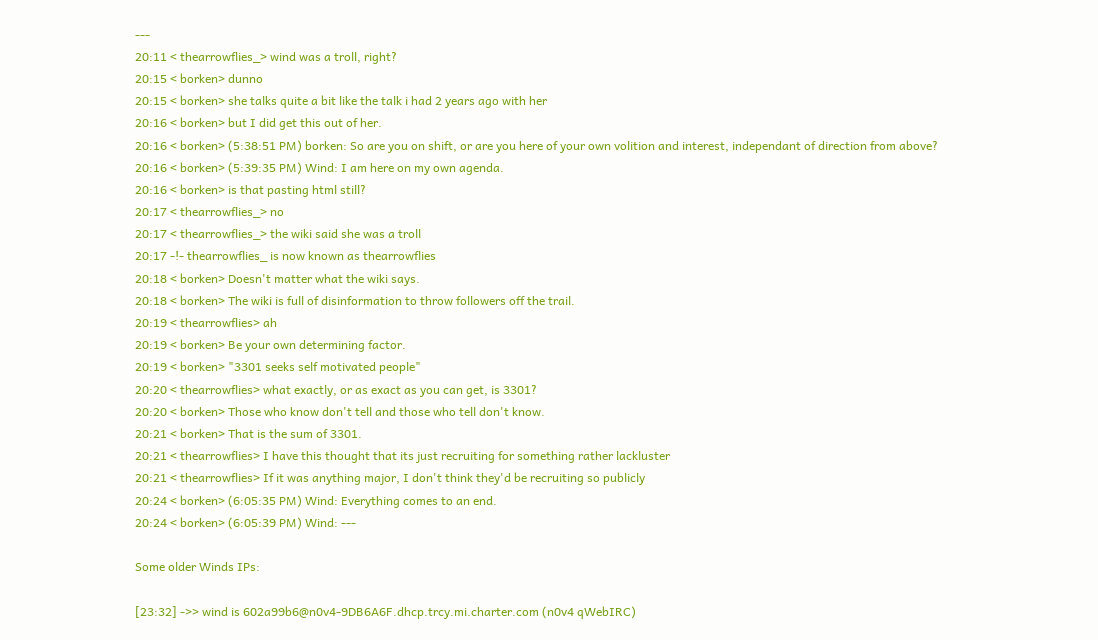---
20:11 < thearrowflies_> wind was a troll, right?
20:15 < borken> dunno
20:15 < borken> she talks quite a bit like the talk i had 2 years ago with her
20:16 < borken> but I did get this out of her.
20:16 < borken> (5:38:51 PM) borken: So are you on shift, or are you here of your own volition and interest, independant of direction from above?
20:16 < borken> (5:39:35 PM) Wind: I am here on my own agenda.
20:16 < borken> is that pasting html still?
20:17 < thearrowflies_> no
20:17 < thearrowflies_> the wiki said she was a troll
20:17 -!- thearrowflies_ is now known as thearrowflies
20:18 < borken> Doesn't matter what the wiki says.
20:18 < borken> The wiki is full of disinformation to throw followers off the trail.
20:19 < thearrowflies> ah
20:19 < borken> Be your own determining factor.
20:19 < borken> "3301 seeks self motivated people"
20:20 < thearrowflies> what exactly, or as exact as you can get, is 3301?
20:20 < borken> Those who know don't tell and those who tell don't know.
20:21 < borken> That is the sum of 3301.
20:21 < thearrowflies> I have this thought that its just recruiting for something rather lackluster
20:21 < thearrowflies> If it was anything major, I don't think they'd be recruiting so publicly
20:24 < borken> (6:05:35 PM) Wind: Everything comes to an end.
20:24 < borken> (6:05:39 PM) Wind: ---

Some older Winds IPs:

[23:32] ->> wind is 602a99b6@n0v4-9DB6A6F.dhcp.trcy.mi.charter.com (n0v4 qWebIRC)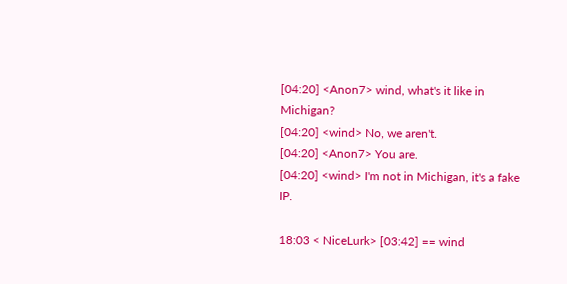[04:20] <Anon7> wind, what's it like in Michigan?
[04:20] <wind> No, we aren't.
[04:20] <Anon7> You are.
[04:20] <wind> I'm not in Michigan, it's a fake IP.

18:03 < NiceLurk> [03:42] == wind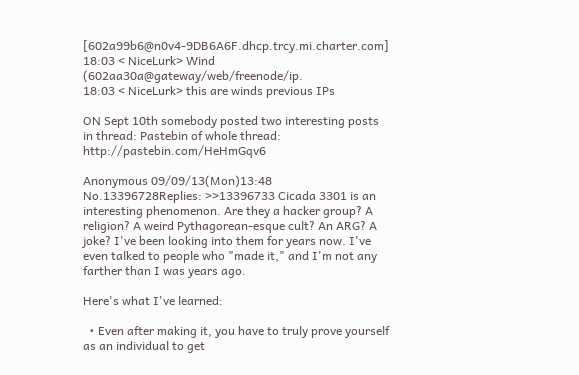[602a99b6@n0v4-9DB6A6F.dhcp.trcy.mi.charter.com]
18:03 < NiceLurk> Wind (602aa30a@gateway/web/freenode/ip.
18:03 < NiceLurk> this are winds previous IPs

ON Sept 10th somebody posted two interesting posts in thread: Pastebin of whole thread: http://pastebin.com/HeHmGqv6

Anonymous 09/09/13(Mon)13:48 No.13396728Replies: >>13396733 Cicada 3301 is an interesting phenomenon. Are they a hacker group? A religion? A weird Pythagorean-esque cult? An ARG? A joke? I've been looking into them for years now. I've even talked to people who "made it," and I'm not any farther than I was years ago.

Here's what I've learned:

  • Even after making it, you have to truly prove yourself as an individual to get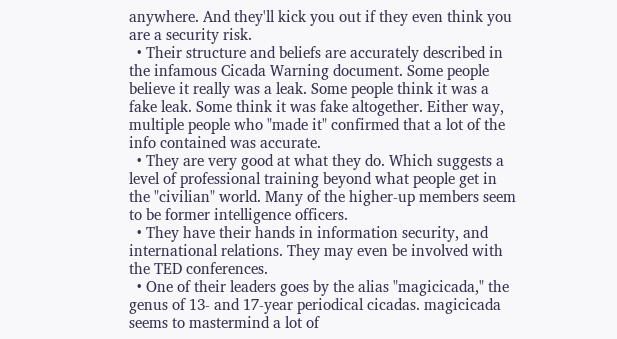anywhere. And they'll kick you out if they even think you are a security risk.
  • Their structure and beliefs are accurately described in the infamous Cicada Warning document. Some people believe it really was a leak. Some people think it was a fake leak. Some think it was fake altogether. Either way, multiple people who "made it" confirmed that a lot of the info contained was accurate.
  • They are very good at what they do. Which suggests a level of professional training beyond what people get in the "civilian" world. Many of the higher-up members seem to be former intelligence officers.
  • They have their hands in information security, and international relations. They may even be involved with the TED conferences.
  • One of their leaders goes by the alias "magicicada," the genus of 13- and 17-year periodical cicadas. magicicada seems to mastermind a lot of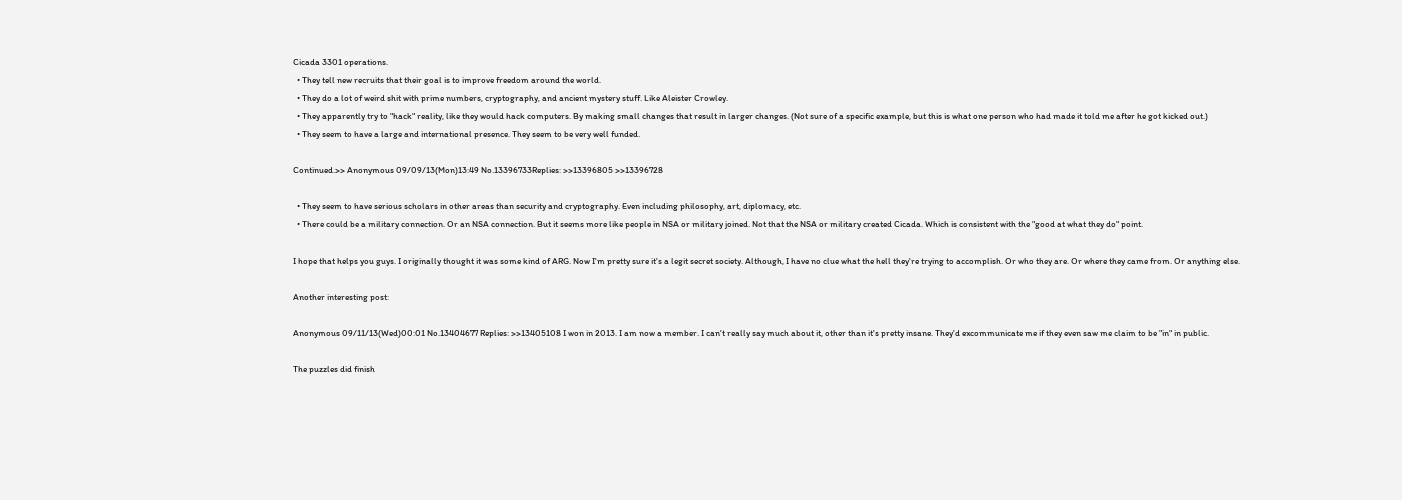Cicada 3301 operations.
  • They tell new recruits that their goal is to improve freedom around the world.
  • They do a lot of weird shit with prime numbers, cryptography, and ancient mystery stuff. Like Aleister Crowley.
  • They apparently try to "hack" reality, like they would hack computers. By making small changes that result in larger changes. (Not sure of a specific example, but this is what one person who had made it told me after he got kicked out.)
  • They seem to have a large and international presence. They seem to be very well funded.

Continued.>> Anonymous 09/09/13(Mon)13:49 No.13396733Replies: >>13396805 >>13396728

  • They seem to have serious scholars in other areas than security and cryptography. Even including philosophy, art, diplomacy, etc.
  • There could be a military connection. Or an NSA connection. But it seems more like people in NSA or military joined. Not that the NSA or military created Cicada. Which is consistent with the "good at what they do" point.

I hope that helps you guys. I originally thought it was some kind of ARG. Now I'm pretty sure it's a legit secret society. Although, I have no clue what the hell they're trying to accomplish. Or who they are. Or where they came from. Or anything else.

Another interesting post:

Anonymous 09/11/13(Wed)00:01 No.13404677 Replies: >>13405108 I won in 2013. I am now a member. I can't really say much about it, other than it's pretty insane. They'd excommunicate me if they even saw me claim to be "in" in public.

The puzzles did finish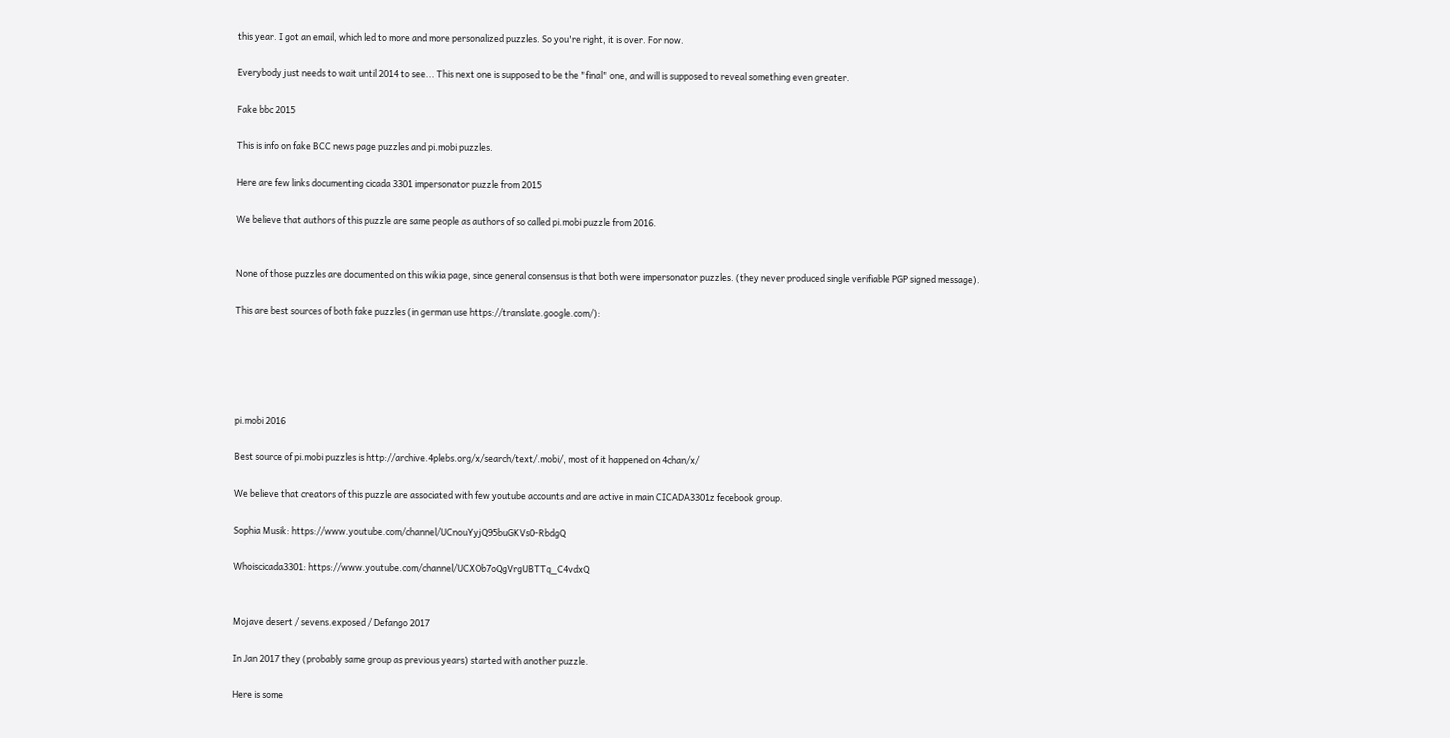this year. I got an email, which led to more and more personalized puzzles. So you're right, it is over. For now.

Everybody just needs to wait until 2014 to see... This next one is supposed to be the "final" one, and will is supposed to reveal something even greater.

Fake bbc 2015

This is info on fake BCC news page puzzles and pi.mobi puzzles.

Here are few links documenting cicada 3301 impersonator puzzle from 2015

We believe that authors of this puzzle are same people as authors of so called pi.mobi puzzle from 2016.


None of those puzzles are documented on this wikia page, since general consensus is that both were impersonator puzzles. (they never produced single verifiable PGP signed message).

This are best sources of both fake puzzles (in german use https://translate.google.com/):





pi.mobi 2016

Best source of pi.mobi puzzles is http://archive.4plebs.org/x/search/text/.mobi/, most of it happened on 4chan/x/

We believe that creators of this puzzle are associated with few youtube accounts and are active in main CICADA3301z fecebook group.

Sophia Musik: https://www.youtube.com/channel/UCnouYyjQ95buGKVs0-RbdgQ

Whoiscicada3301: https://www.youtube.com/channel/UCXOb7oQgVrgUBTTq_C4vdxQ


Mojave desert / sevens.exposed / Defango 2017

In Jan 2017 they (probably same group as previous years) started with another puzzle.

Here is some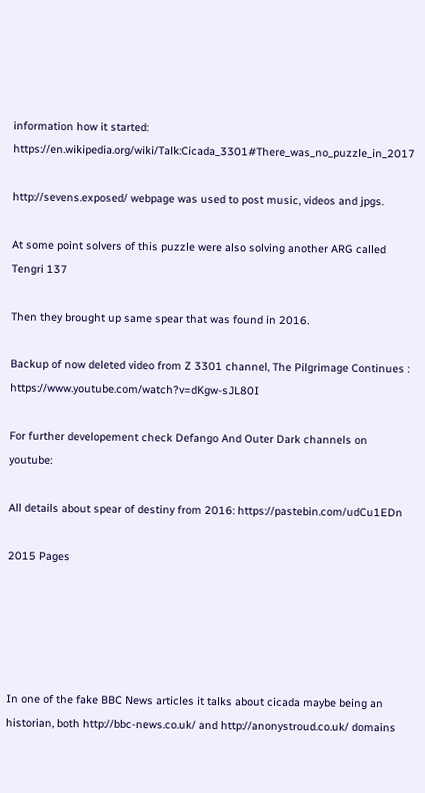information how it started: https://en.wikipedia.org/wiki/Talk:Cicada_3301#There_was_no_puzzle_in_2017

http://sevens.exposed/ webpage was used to post music, videos and jpgs.

At some point solvers of this puzzle were also solving another ARG called Tengri 137

Then they brought up same spear that was found in 2016.

Backup of now deleted video from Z 3301 channel, The Pilgrimage Continues : https://www.youtube.com/watch?v=dKgw-sJL80I

For further developement check Defango And Outer Dark channels on youtube:

All details about spear of destiny from 2016: https://pastebin.com/udCu1EDn

2015 Pages





In one of the fake BBC News articles it talks about cicada maybe being an historian, both http://bbc-news.co.uk/ and http://anonystroud.co.uk/ domains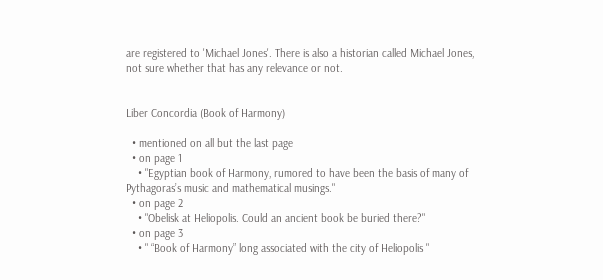are registered to 'Michael Jones'. There is also a historian called Michael Jones, not sure whether that has any relevance or not.


Liber Concordia (Book of Harmony)

  • mentioned on all but the last page
  • on page 1
    • "Egyptian book of Harmony, rumored to have been the basis of many of Pythagoras’s music and mathematical musings."
  • on page 2
    • "Obelisk at Heliopolis. Could an ancient book be buried there?"
  • on page 3
    • " “Book of Harmony” long associated with the city of Heliopolis "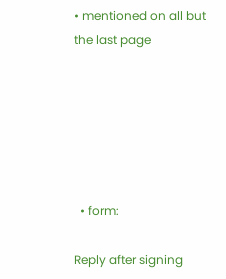• mentioned on all but the last page






  • form:

Reply after signing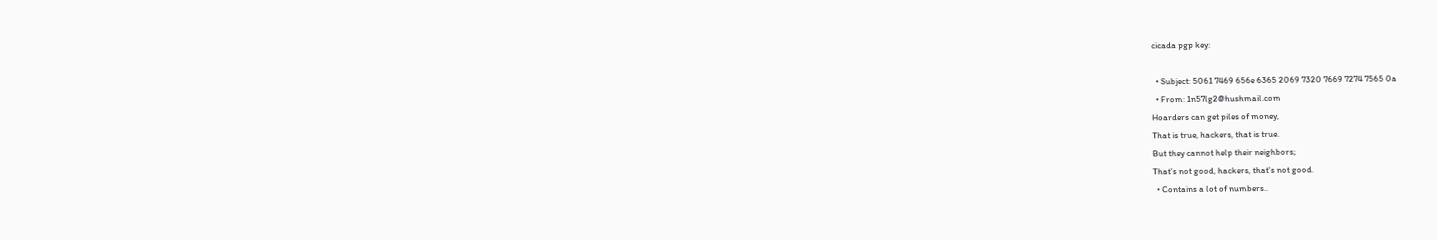cicada pgp key:

  • Subject: 5061 7469 656e 6365 2069 7320 7669 7274 7565 0a
  • From: 1n57lg2@hushmail.com
Hoarders can get piles of money,
That is true, hackers, that is true.
But they cannot help their neighbors;
That's not good, hackers, that's not good.
  • Contains a lot of numbers..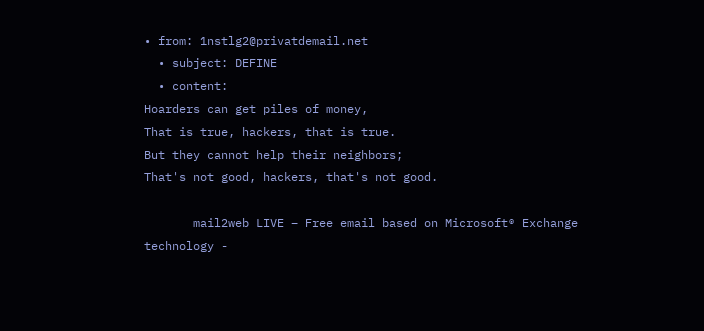• from: 1nstlg2@privatdemail.net
  • subject: DEFINE
  • content:
Hoarders can get piles of money,
That is true, hackers, that is true.
But they cannot help their neighbors;
That's not good, hackers, that's not good.

       mail2web LIVE – Free email based on Microsoft® Exchange technology -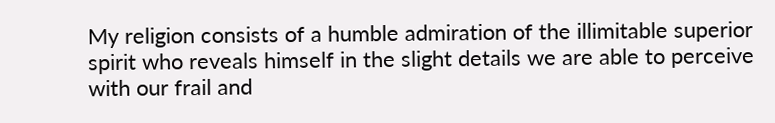My religion consists of a humble admiration of the illimitable superior spirit who reveals himself in the slight details we are able to perceive with our frail and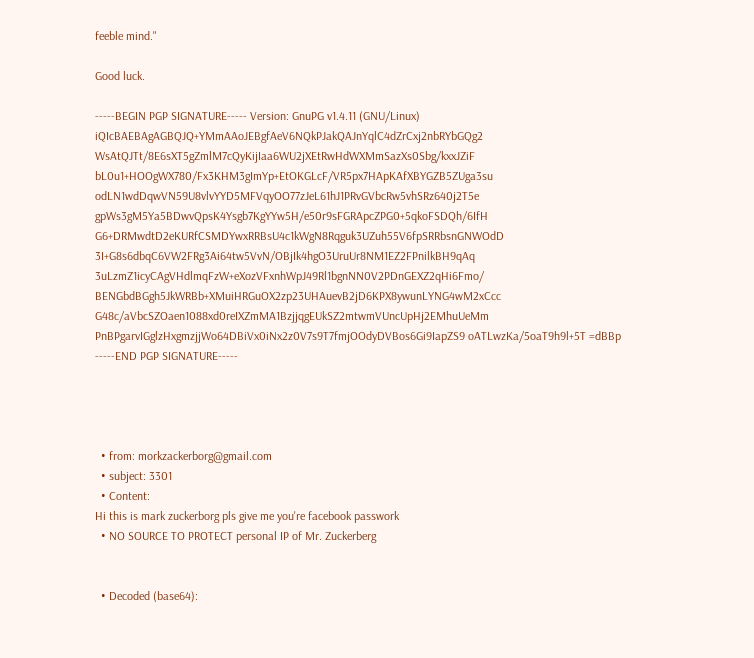feeble mind."

Good luck.

-----BEGIN PGP SIGNATURE----- Version: GnuPG v1.4.11 (GNU/Linux) iQIcBAEBAgAGBQJQ+YMmAAoJEBgfAeV6NQkPJakQAJnYqlC4dZrCxj2nbRYbGQg2 WsAtQJTt/8E6sXT5gZmlM7cQyKijIaa6WU2jXEtRwHdWXMmSazXs0Sbg/kxxJZiF bL0u1+HOOgWX780/Fx3KHM3gImYp+EtOKGLcF/VR5px7HApKAfXBYGZB5ZUga3su odLN1wdDqwVN59U8vlvYYD5MFVqyOO77zJeL61hJ1PRvGVbcRw5vhSRz640j2T5e gpWs3gM5Ya5BDwvQpsK4Ysgb7KgYYw5H/e50r9sFGRApcZPG0+5qkoFSDQh/6IfH G6+DRMwdtD2eKURfCSMDYwxRRBsU4c1kWgN8Rqguk3UZuh55V6fpSRRbsnGNWOdD 3I+G8s6dbqC6VW2FRg3Ai64tw5VvN/OBjIk4hgO3UruUr8NM1EZ2FPnilkBH9qAq 3uLzmZ1icyCAgVHdlmqFzW+eXozVFxnhWpJ49Rl1bgnNN0V2PDnGEXZ2qHi6Fmo/ BENGbdBGgh5JkWRBb+XMuiHRGuOX2zp23UHAuevB2jD6KPX8ywunLYNG4wM2xCcc G48c/aVbcSZOaen1088xd0reIXZmMA1BzjjqgEUkSZ2mtwmVUncUpHj2EMhuUeMm PnBPgarvIGglzHxgmzjjWo64DBiVx0iNx2z0V7s9T7fmjOOdyDVBos6Gi9IapZS9 oATLwzKa/5oaT9h9l+5T =dBBp -----END PGP SIGNATURE-----




  • from: morkzackerborg@gmail.com
  • subject: 3301
  • Content:
Hi this is mark zuckerborg pls give me you're facebook passwork
  • NO SOURCE TO PROTECT personal IP of Mr. Zuckerberg


  • Decoded (base64):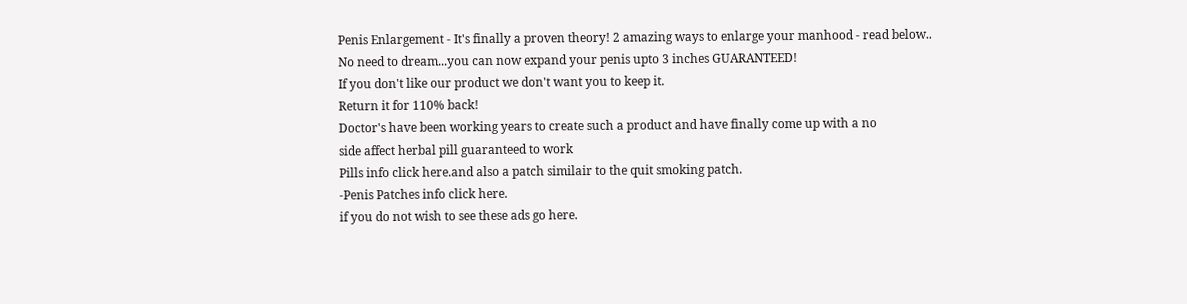Penis Enlargement - It's finally a proven theory! 2 amazing ways to enlarge your manhood - read below..
No need to dream...you can now expand your penis upto 3 inches GUARANTEED!
If you don't like our product we don't want you to keep it.
Return it for 110% back!
Doctor's have been working years to create such a product and have finally come up with a no
side affect herbal pill guaranteed to work
Pills info click here.and also a patch similair to the quit smoking patch.
-Penis Patches info click here.
if you do not wish to see these ads go here.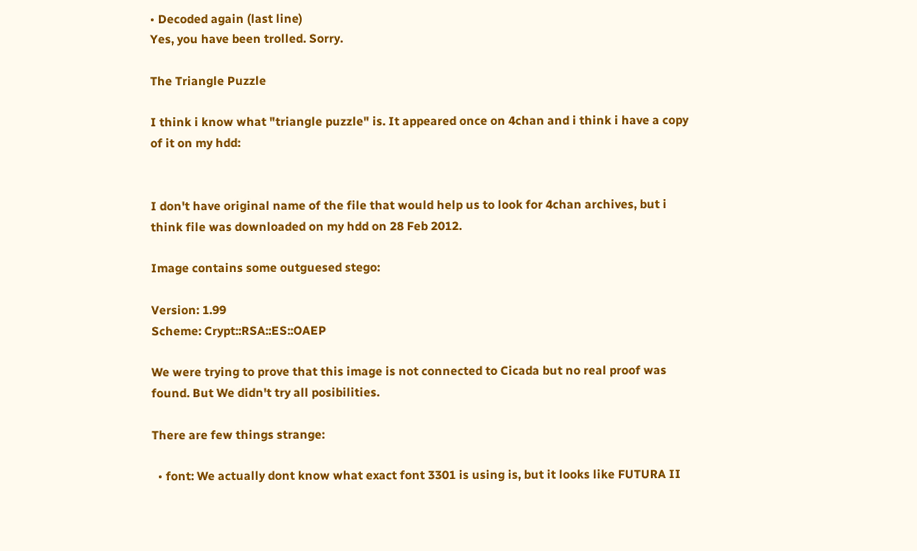• Decoded again (last line)
Yes, you have been trolled. Sorry.

The Triangle Puzzle

I think i know what "triangle puzzle" is. It appeared once on 4chan and i think i have a copy of it on my hdd:


I don't have original name of the file that would help us to look for 4chan archives, but i think file was downloaded on my hdd on 28 Feb 2012.

Image contains some outguesed stego:

Version: 1.99
Scheme: Crypt::RSA::ES::OAEP

We were trying to prove that this image is not connected to Cicada but no real proof was found. But We didn't try all posibilities.

There are few things strange:

  • font: We actually dont know what exact font 3301 is using is, but it looks like FUTURA II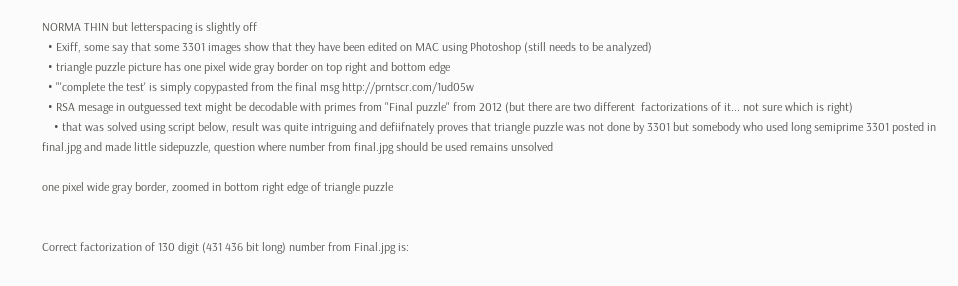NORMA THIN but letterspacing is slightly off
  • Exiff, some say that some 3301 images show that they have been edited on MAC using Photoshop (still needs to be analyzed)
  • triangle puzzle picture has one pixel wide gray border on top right and bottom edge
  • "'complete the test' is simply copypasted from the final msg http://prntscr.com/1ud05w
  • RSA mesage in outguessed text might be decodable with primes from "Final puzzle" from 2012 (but there are two different  factorizations of it... not sure which is right)
    • that was solved using script below, result was quite intriguing and defiifnately proves that triangle puzzle was not done by 3301 but somebody who used long semiprime 3301 posted in final.jpg and made little sidepuzzle, question where number from final.jpg should be used remains unsolved

one pixel wide gray border, zoomed in bottom right edge of triangle puzzle


Correct factorization of 130 digit (431 436 bit long) number from Final.jpg is: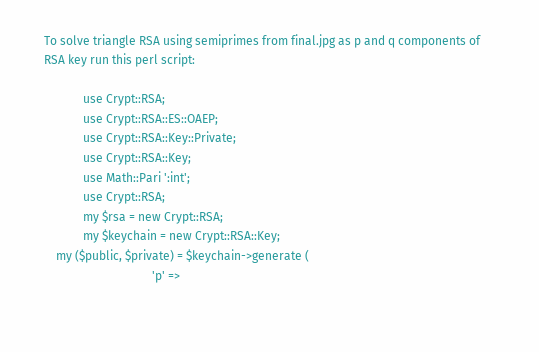To solve triangle RSA using semiprimes from final.jpg as p and q components of RSA key run this perl script:

             use Crypt::RSA;
             use Crypt::RSA::ES::OAEP;
             use Crypt::RSA::Key::Private;
             use Crypt::RSA::Key;
             use Math::Pari ':int';
             use Crypt::RSA;
             my $rsa = new Crypt::RSA;
             my $keychain = new Crypt::RSA::Key;
    my ($public, $private) = $keychain->generate (
                                    'p' =>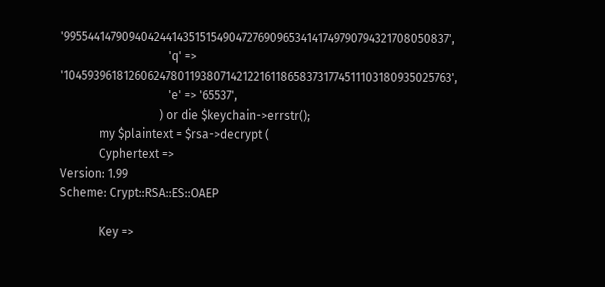'99554414790940424414351515490472769096534141749790794321708050837',
                                    'q' => '104593961812606247801193807142122161186583731774511103180935025763',
                                    'e' => '65537',
                                 ) or die $keychain->errstr();
             my $plaintext = $rsa->decrypt (
             Cyphertext =>
Version: 1.99
Scheme: Crypt::RSA::ES::OAEP

             Key =>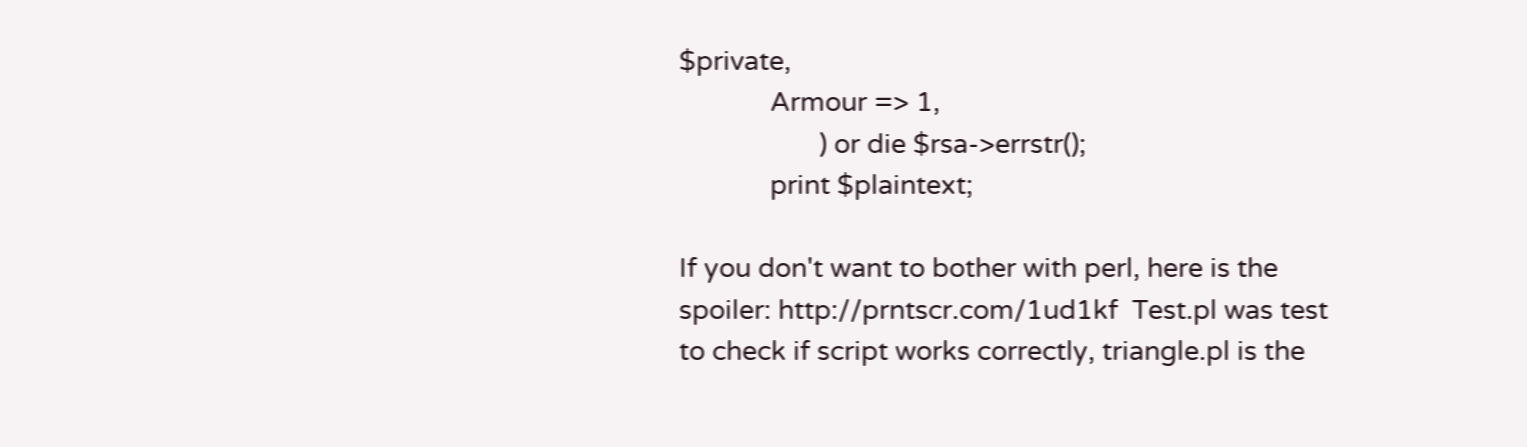$private,
             Armour => 1,
                    ) or die $rsa->errstr();
             print $plaintext;

If you don't want to bother with perl, here is the spoiler: http://prntscr.com/1ud1kf  Test.pl was test to check if script works correctly, triangle.pl is the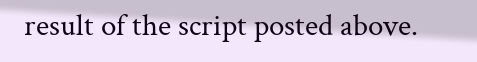result of the script posted above.